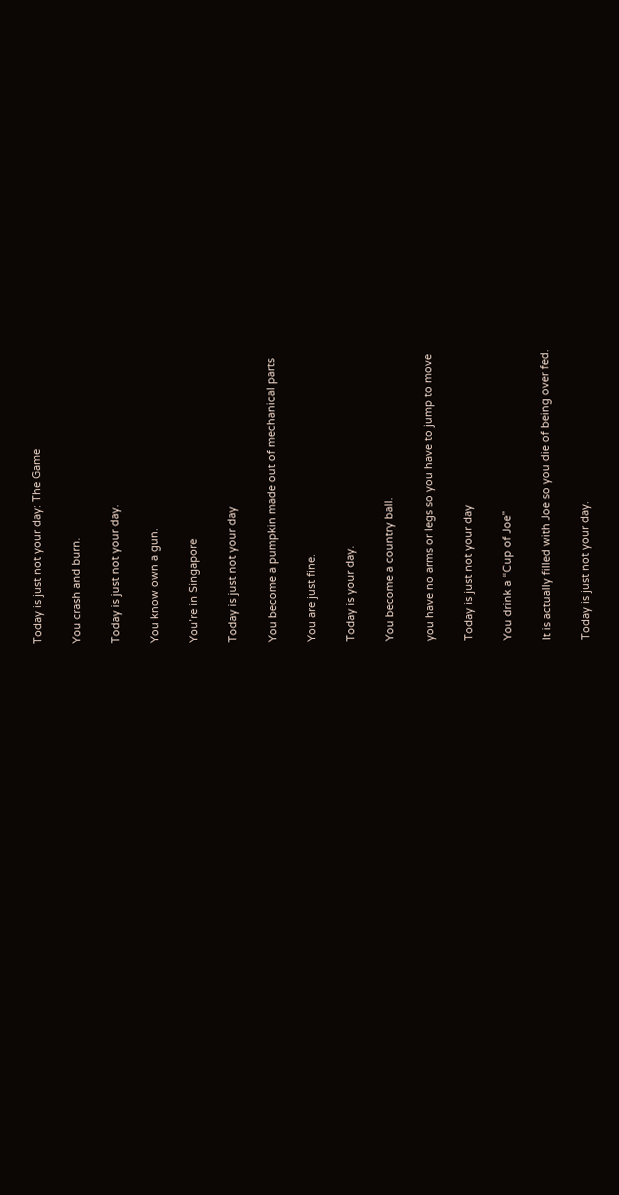Today is just not your day: The Game

You crash and burn.

Today is just not your day.

You know own a gun.

You’re in Singapore

Today is just not your day

You become a pumpkin made out of mechanical parts

You are just fine.

Today is your day.

You become a country ball.

you have no arms or legs so you have to jump to move

Today is just not your day

You drink a “Cup of Joe”

It is actually filled with Joe so you die of being over fed.

Today is just not your day.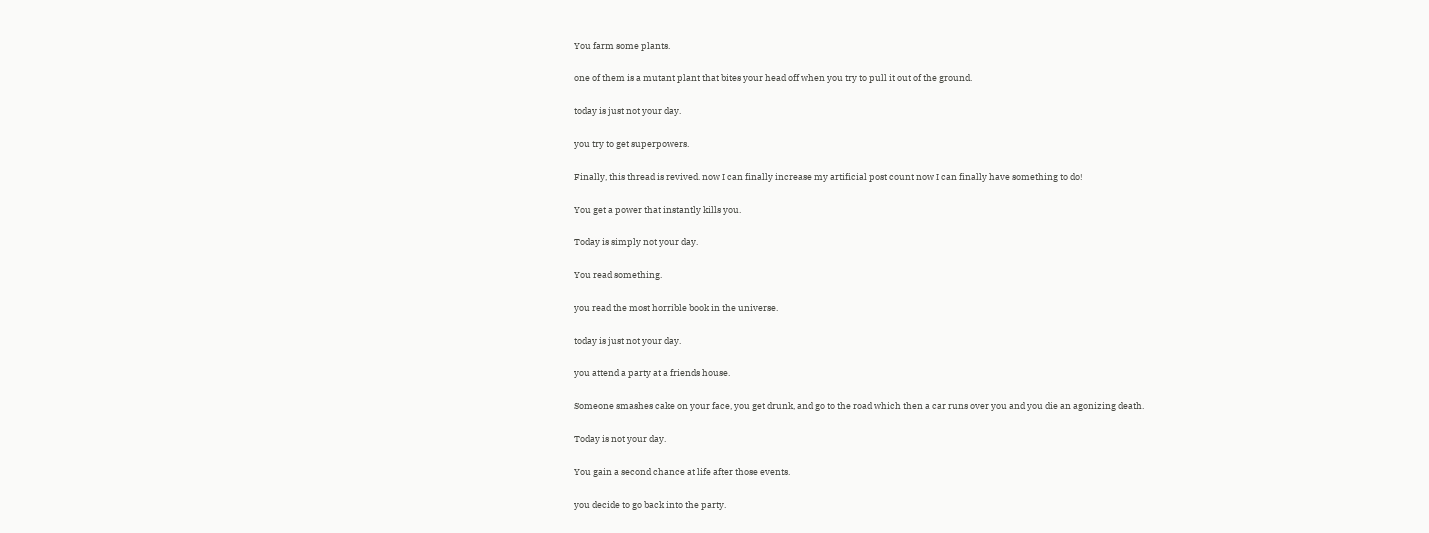You farm some plants.

one of them is a mutant plant that bites your head off when you try to pull it out of the ground.

today is just not your day.

you try to get superpowers.

Finally, this thread is revived. now I can finally increase my artificial post count now I can finally have something to do!

You get a power that instantly kills you.

Today is simply not your day.

You read something.

you read the most horrible book in the universe.

today is just not your day.

you attend a party at a friends house.

Someone smashes cake on your face, you get drunk, and go to the road which then a car runs over you and you die an agonizing death.

Today is not your day.

You gain a second chance at life after those events.

you decide to go back into the party.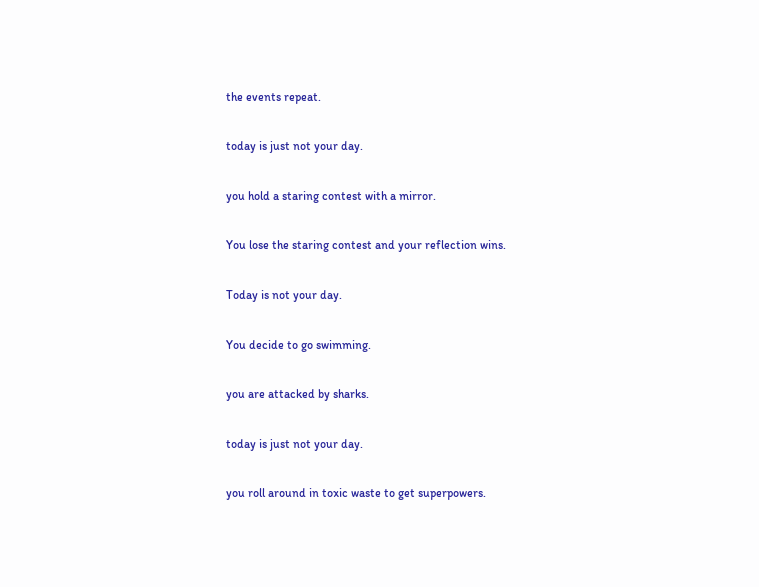the events repeat.

today is just not your day.

you hold a staring contest with a mirror.

You lose the staring contest and your reflection wins.

Today is not your day.

You decide to go swimming.

you are attacked by sharks.

today is just not your day.

you roll around in toxic waste to get superpowers.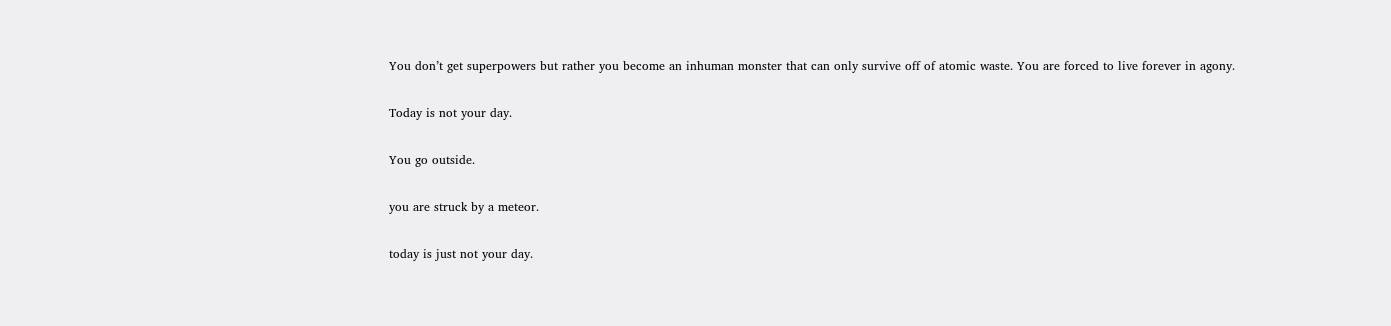You don’t get superpowers but rather you become an inhuman monster that can only survive off of atomic waste. You are forced to live forever in agony.

Today is not your day.

You go outside.

you are struck by a meteor.

today is just not your day.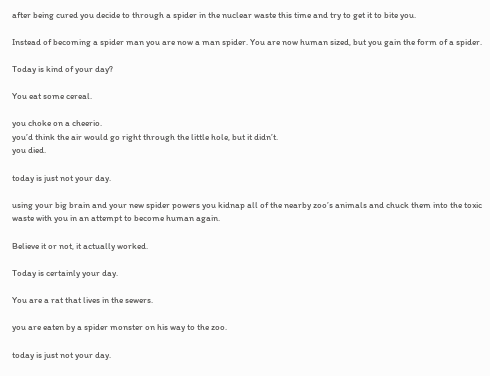after being cured you decide to through a spider in the nuclear waste this time and try to get it to bite you.

Instead of becoming a spider man you are now a man spider. You are now human sized, but you gain the form of a spider.

Today is kind of your day?

You eat some cereal.

you choke on a cheerio.
you’d think the air would go right through the little hole, but it didn’t.
you died.

today is just not your day.

using your big brain and your new spider powers you kidnap all of the nearby zoo’s animals and chuck them into the toxic waste with you in an attempt to become human again.

Believe it or not, it actually worked.

Today is certainly your day.

You are a rat that lives in the sewers.

you are eaten by a spider monster on his way to the zoo.

today is just not your day.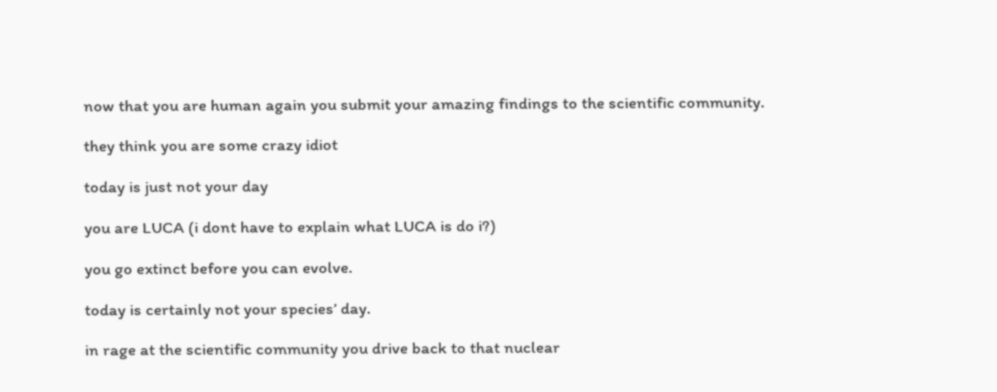now that you are human again you submit your amazing findings to the scientific community.

they think you are some crazy idiot

today is just not your day

you are LUCA (i dont have to explain what LUCA is do i?)

you go extinct before you can evolve.

today is certainly not your species’ day.

in rage at the scientific community you drive back to that nuclear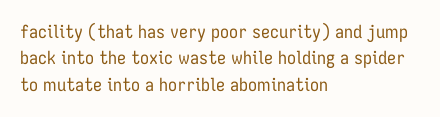facility (that has very poor security) and jump back into the toxic waste while holding a spider to mutate into a horrible abomination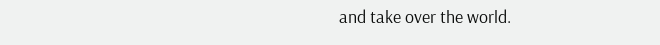and take over the world.